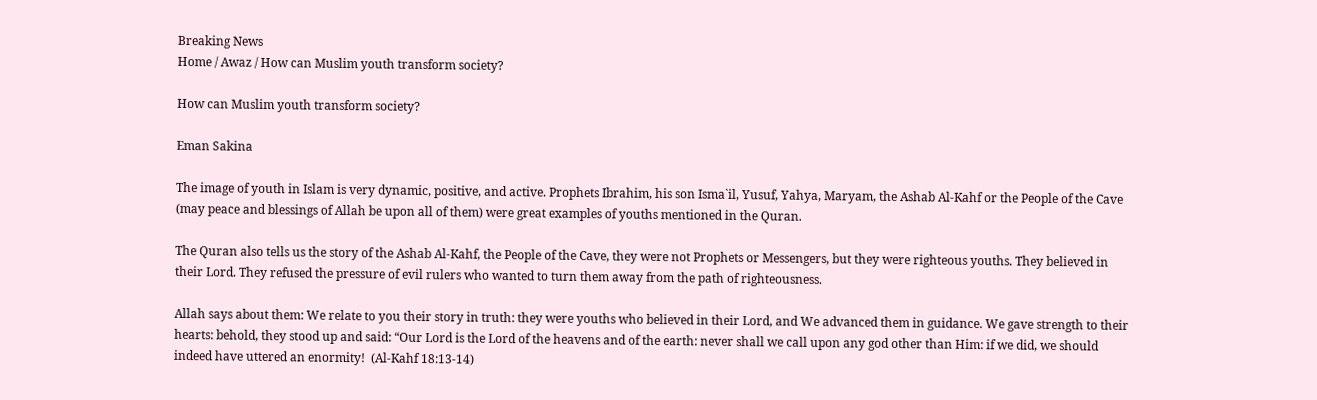Breaking News
Home / Awaz / How can Muslim youth transform society?

How can Muslim youth transform society?

Eman Sakina

The image of youth in Islam is very dynamic, positive, and active. Prophets Ibrahim, his son Isma`il, Yusuf, Yahya, Maryam, the Ashab Al-Kahf or the People of the Cave (may peace and blessings of Allah be upon all of them) were great examples of youths mentioned in the Quran.

The Quran also tells us the story of the Ashab Al-Kahf, the People of the Cave, they were not Prophets or Messengers, but they were righteous youths. They believed in their Lord. They refused the pressure of evil rulers who wanted to turn them away from the path of righteousness.

Allah says about them: We relate to you their story in truth: they were youths who believed in their Lord, and We advanced them in guidance. We gave strength to their hearts: behold, they stood up and said: “Our Lord is the Lord of the heavens and of the earth: never shall we call upon any god other than Him: if we did, we should indeed have uttered an enormity!  (Al-Kahf 18:13-14)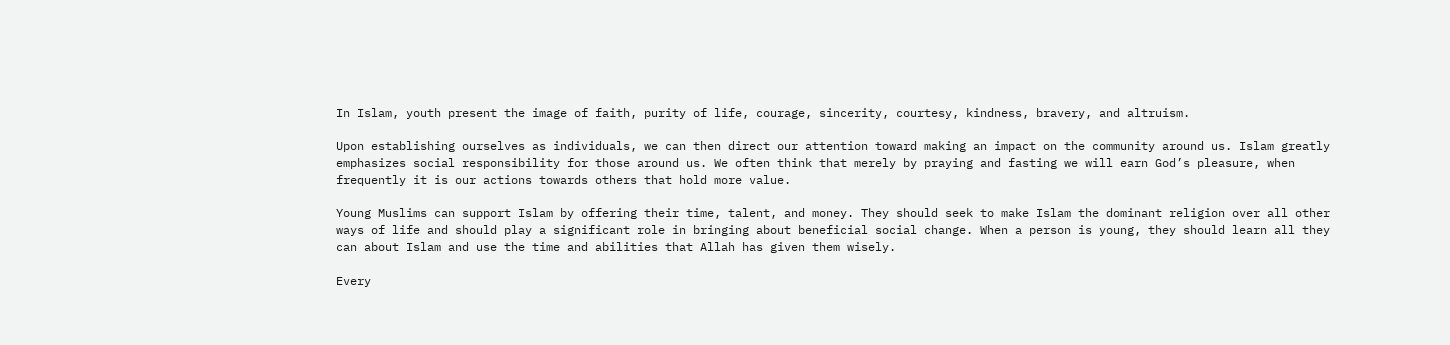In Islam, youth present the image of faith, purity of life, courage, sincerity, courtesy, kindness, bravery, and altruism.

Upon establishing ourselves as individuals, we can then direct our attention toward making an impact on the community around us. Islam greatly emphasizes social responsibility for those around us. We often think that merely by praying and fasting we will earn God’s pleasure, when frequently it is our actions towards others that hold more value.

Young Muslims can support Islam by offering their time, talent, and money. They should seek to make Islam the dominant religion over all other ways of life and should play a significant role in bringing about beneficial social change. When a person is young, they should learn all they can about Islam and use the time and abilities that Allah has given them wisely.

Every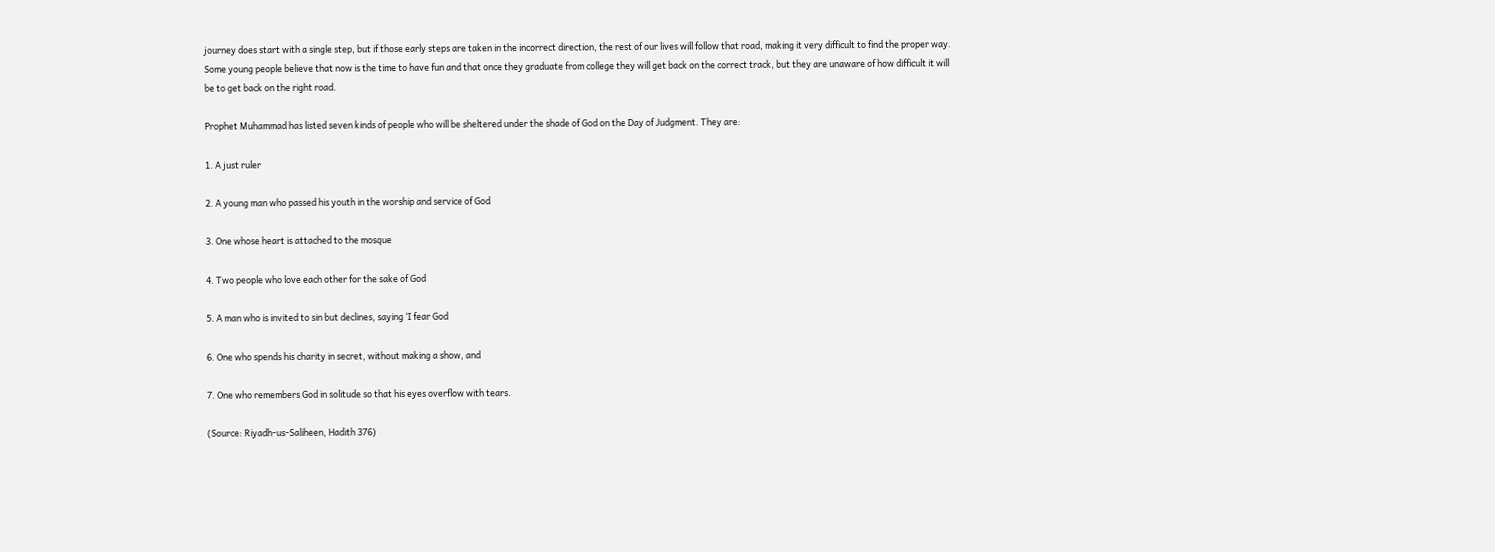journey does start with a single step, but if those early steps are taken in the incorrect direction, the rest of our lives will follow that road, making it very difficult to find the proper way. Some young people believe that now is the time to have fun and that once they graduate from college they will get back on the correct track, but they are unaware of how difficult it will be to get back on the right road.

Prophet Muhammad has listed seven kinds of people who will be sheltered under the shade of God on the Day of Judgment. They are:

1. A just ruler

2. A young man who passed his youth in the worship and service of God

3. One whose heart is attached to the mosque

4. Two people who love each other for the sake of God

5. A man who is invited to sin but declines, saying ‘I fear God

6. One who spends his charity in secret, without making a show, and

7. One who remembers God in solitude so that his eyes overflow with tears.

(Source: Riyadh-us-Saliheen, Hadith 376)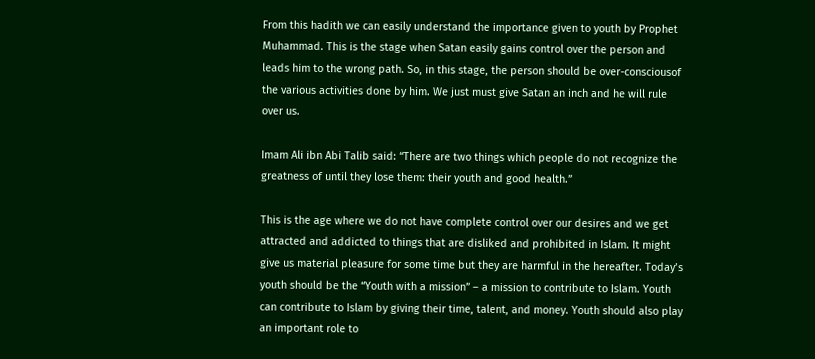From this hadith we can easily understand the importance given to youth by Prophet Muhammad. This is the stage when Satan easily gains control over the person and leads him to the wrong path. So, in this stage, the person should be over-consciousof the various activities done by him. We just must give Satan an inch and he will rule over us.

Imam Ali ibn Abi Talib said: “There are two things which people do not recognize the greatness of until they lose them: their youth and good health.”

This is the age where we do not have complete control over our desires and we get attracted and addicted to things that are disliked and prohibited in Islam. It might give us material pleasure for some time but they are harmful in the hereafter. Today’s youth should be the “Youth with a mission” – a mission to contribute to Islam. Youth can contribute to Islam by giving their time, talent, and money. Youth should also play an important role to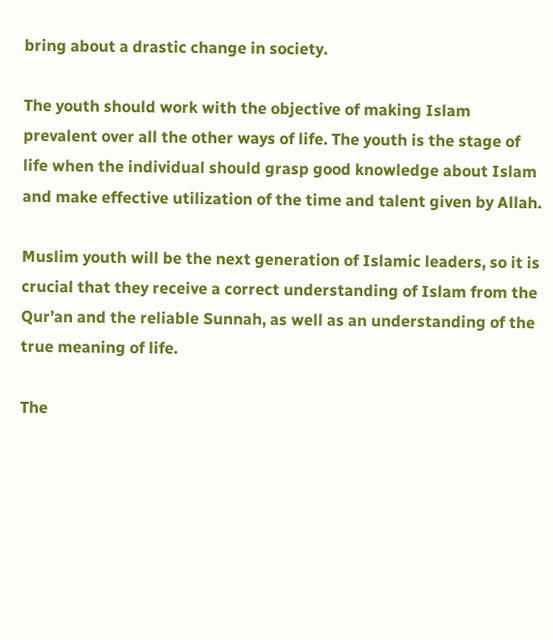bring about a drastic change in society.

The youth should work with the objective of making Islam prevalent over all the other ways of life. The youth is the stage of life when the individual should grasp good knowledge about Islam and make effective utilization of the time and talent given by Allah.

Muslim youth will be the next generation of Islamic leaders, so it is crucial that they receive a correct understanding of Islam from the Qur’an and the reliable Sunnah, as well as an understanding of the true meaning of life.

The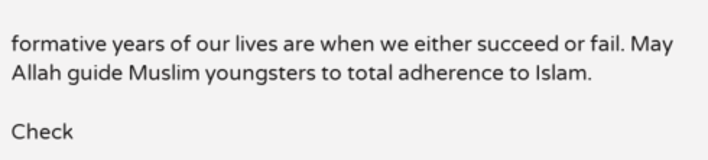formative years of our lives are when we either succeed or fail. May Allah guide Muslim youngsters to total adherence to Islam.

Check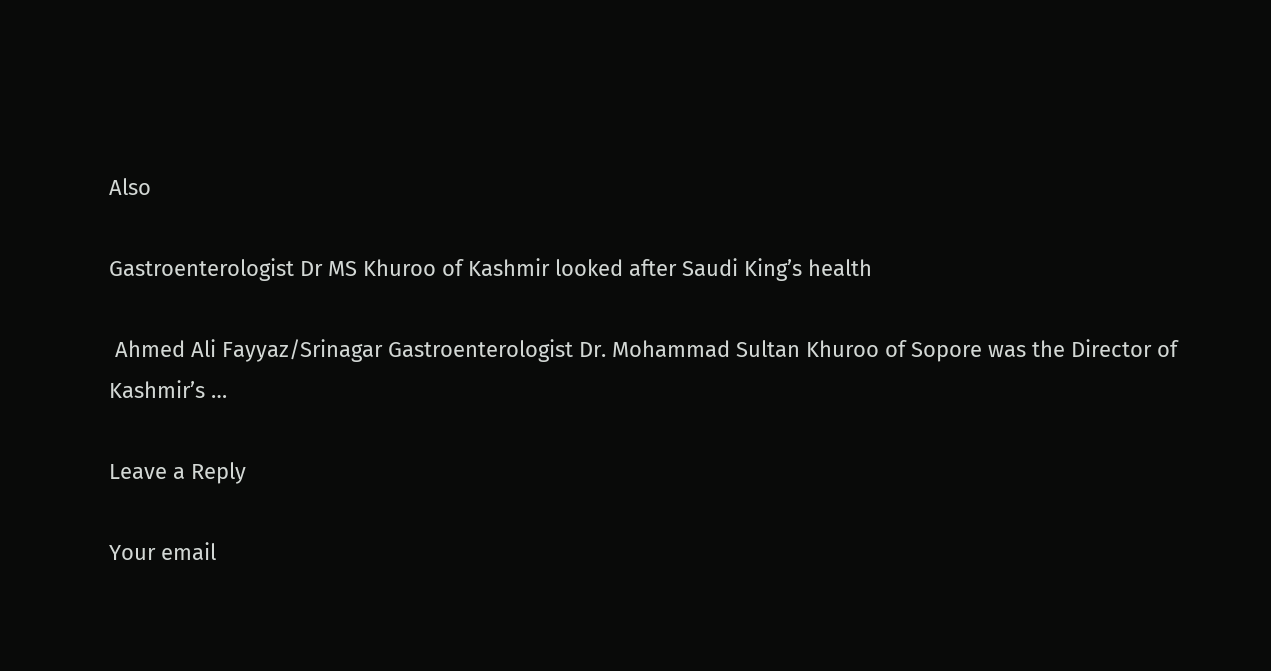Also

Gastroenterologist Dr MS Khuroo of Kashmir looked after Saudi King’s health

 Ahmed Ali Fayyaz/Srinagar Gastroenterologist Dr. Mohammad Sultan Khuroo of Sopore was the Director of Kashmir’s …

Leave a Reply

Your email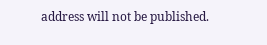address will not be published.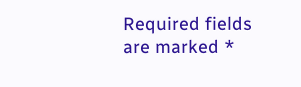Required fields are marked *